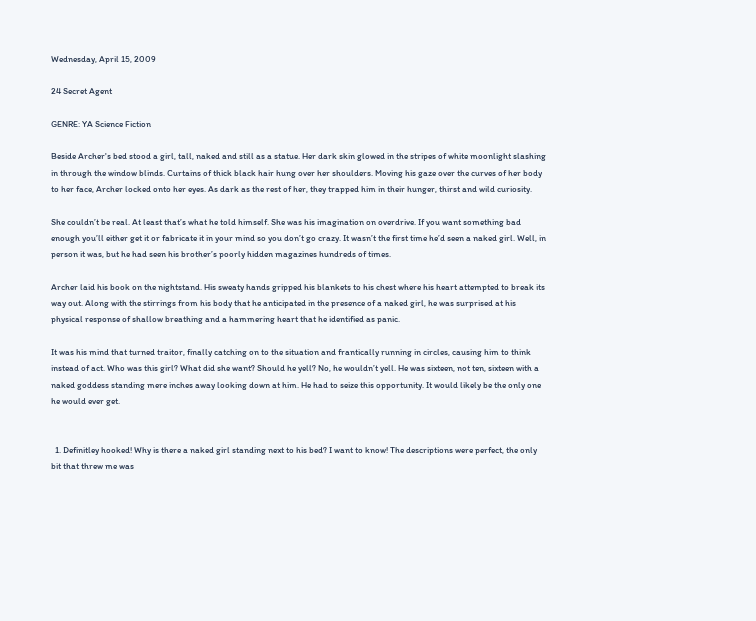Wednesday, April 15, 2009

24 Secret Agent

GENRE: YA Science Fiction

Beside Archer's bed stood a girl, tall, naked and still as a statue. Her dark skin glowed in the stripes of white moonlight slashing in through the window blinds. Curtains of thick black hair hung over her shoulders. Moving his gaze over the curves of her body to her face, Archer locked onto her eyes. As dark as the rest of her, they trapped him in their hunger, thirst and wild curiosity.

She couldn’t be real. At least that’s what he told himself. She was his imagination on overdrive. If you want something bad enough you’ll either get it or fabricate it in your mind so you don’t go crazy. It wasn’t the first time he’d seen a naked girl. Well, in person it was, but he had seen his brother’s poorly hidden magazines hundreds of times.

Archer laid his book on the nightstand. His sweaty hands gripped his blankets to his chest where his heart attempted to break its way out. Along with the stirrings from his body that he anticipated in the presence of a naked girl, he was surprised at his physical response of shallow breathing and a hammering heart that he identified as panic.

It was his mind that turned traitor, finally catching on to the situation and frantically running in circles, causing him to think instead of act. Who was this girl? What did she want? Should he yell? No, he wouldn’t yell. He was sixteen, not ten, sixteen with a naked goddess standing mere inches away looking down at him. He had to seize this opportunity. It would likely be the only one he would ever get.


  1. Definitley hooked! Why is there a naked girl standing next to his bed? I want to know! The descriptions were perfect, the only bit that threw me was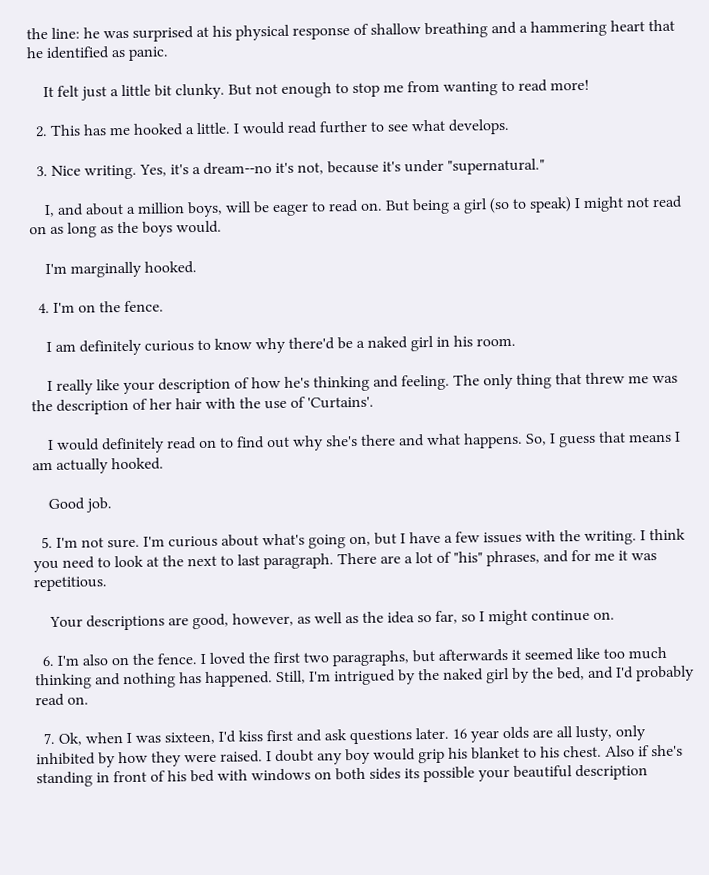the line: he was surprised at his physical response of shallow breathing and a hammering heart that he identified as panic.

    It felt just a little bit clunky. But not enough to stop me from wanting to read more!

  2. This has me hooked a little. I would read further to see what develops.

  3. Nice writing. Yes, it's a dream--no it's not, because it's under "supernatural."

    I, and about a million boys, will be eager to read on. But being a girl (so to speak) I might not read on as long as the boys would.

    I'm marginally hooked.

  4. I'm on the fence.

    I am definitely curious to know why there'd be a naked girl in his room.

    I really like your description of how he's thinking and feeling. The only thing that threw me was the description of her hair with the use of 'Curtains'.

    I would definitely read on to find out why she's there and what happens. So, I guess that means I am actually hooked.

    Good job.

  5. I'm not sure. I'm curious about what's going on, but I have a few issues with the writing. I think you need to look at the next to last paragraph. There are a lot of "his" phrases, and for me it was repetitious.

    Your descriptions are good, however, as well as the idea so far, so I might continue on.

  6. I'm also on the fence. I loved the first two paragraphs, but afterwards it seemed like too much thinking and nothing has happened. Still, I'm intrigued by the naked girl by the bed, and I'd probably read on.

  7. Ok, when I was sixteen, I'd kiss first and ask questions later. 16 year olds are all lusty, only inhibited by how they were raised. I doubt any boy would grip his blanket to his chest. Also if she's standing in front of his bed with windows on both sides its possible your beautiful description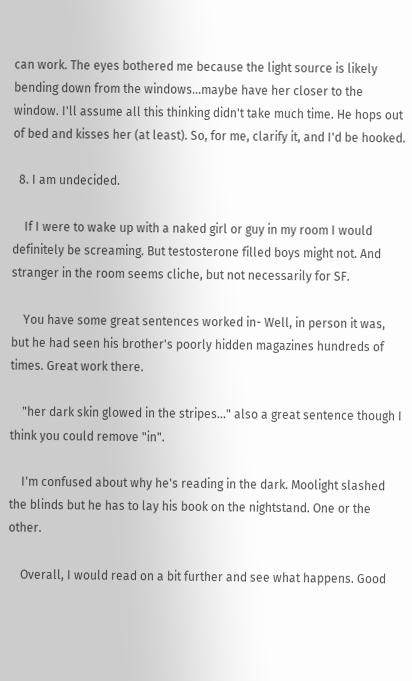can work. The eyes bothered me because the light source is likely bending down from the windows...maybe have her closer to the window. I'll assume all this thinking didn't take much time. He hops out of bed and kisses her (at least). So, for me, clarify it, and I'd be hooked.

  8. I am undecided.

    If I were to wake up with a naked girl or guy in my room I would definitely be screaming. But testosterone filled boys might not. And stranger in the room seems cliche, but not necessarily for SF.

    You have some great sentences worked in- Well, in person it was, but he had seen his brother's poorly hidden magazines hundreds of times. Great work there.

    "her dark skin glowed in the stripes..." also a great sentence though I think you could remove "in".

    I'm confused about why he's reading in the dark. Moolight slashed the blinds but he has to lay his book on the nightstand. One or the other.

    Overall, I would read on a bit further and see what happens. Good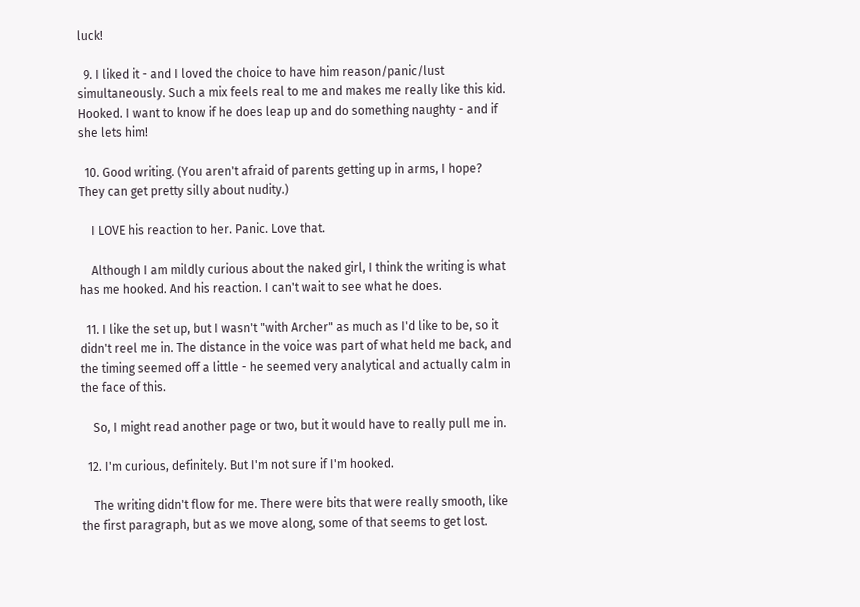luck!

  9. I liked it - and I loved the choice to have him reason/panic/lust simultaneously. Such a mix feels real to me and makes me really like this kid. Hooked. I want to know if he does leap up and do something naughty - and if she lets him!

  10. Good writing. (You aren't afraid of parents getting up in arms, I hope? They can get pretty silly about nudity.)

    I LOVE his reaction to her. Panic. Love that.

    Although I am mildly curious about the naked girl, I think the writing is what has me hooked. And his reaction. I can't wait to see what he does.

  11. I like the set up, but I wasn't "with Archer" as much as I'd like to be, so it didn't reel me in. The distance in the voice was part of what held me back, and the timing seemed off a little - he seemed very analytical and actually calm in the face of this.

    So, I might read another page or two, but it would have to really pull me in.

  12. I'm curious, definitely. But I'm not sure if I'm hooked.

    The writing didn't flow for me. There were bits that were really smooth, like the first paragraph, but as we move along, some of that seems to get lost.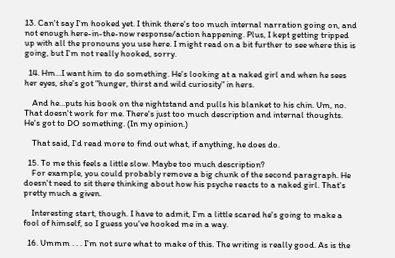13. Can't say I'm hooked yet. I think there's too much internal narration going on, and not enough here-in-the-now response/action happening. Plus, I kept getting tripped up with all the pronouns you use here. I might read on a bit further to see where this is going, but I'm not really hooked, sorry.

  14. Hm...I want him to do something. He's looking at a naked girl and when he sees her eyes, she's got "hunger, thirst and wild curiosity" in hers.

    And he...puts his book on the nightstand and pulls his blanket to his chin. Um, no. That doesn't work for me. There's just too much description and internal thoughts. He's got to DO something. (In my opinion.)

    That said, I'd read more to find out what, if anything, he does do.

  15. To me this feels a little slow. Maybe too much description?
    For example, you could probably remove a big chunk of the second paragraph. He doesn't need to sit there thinking about how his psyche reacts to a naked girl. That's pretty much a given.

    Interesting start, though. I have to admit, I'm a little scared he's going to make a fool of himself, so I guess you've hooked me in a way.

  16. Ummm . . . I'm not sure what to make of this. The writing is really good. As is the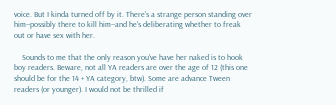voice. But I kinda turned off by it. There's a strange person standing over him--possibly there to kill him--and he's deliberating whether to freak out or have sex with her.

    Sounds to me that the only reason you've have her naked is to hook boy readers. Beware, not all YA readers are over the age of 12 (this one should be for the 14 + YA category, btw). Some are advance Tween readers (or younger). I would not be thrilled if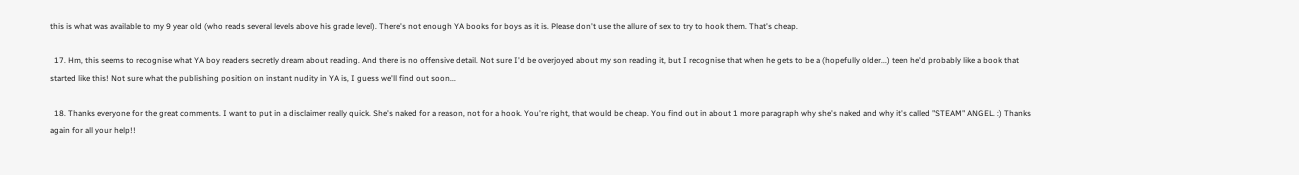this is what was available to my 9 year old (who reads several levels above his grade level). There's not enough YA books for boys as it is. Please don't use the allure of sex to try to hook them. That's cheap.

  17. Hm, this seems to recognise what YA boy readers secretly dream about reading. And there is no offensive detail. Not sure I'd be overjoyed about my son reading it, but I recognise that when he gets to be a (hopefully older...) teen he'd probably like a book that started like this! Not sure what the publishing position on instant nudity in YA is, I guess we'll find out soon...

  18. Thanks everyone for the great comments. I want to put in a disclaimer really quick. She's naked for a reason, not for a hook. You're right, that would be cheap. You find out in about 1 more paragraph why she's naked and why it's called "STEAM" ANGEL. :) Thanks again for all your help!!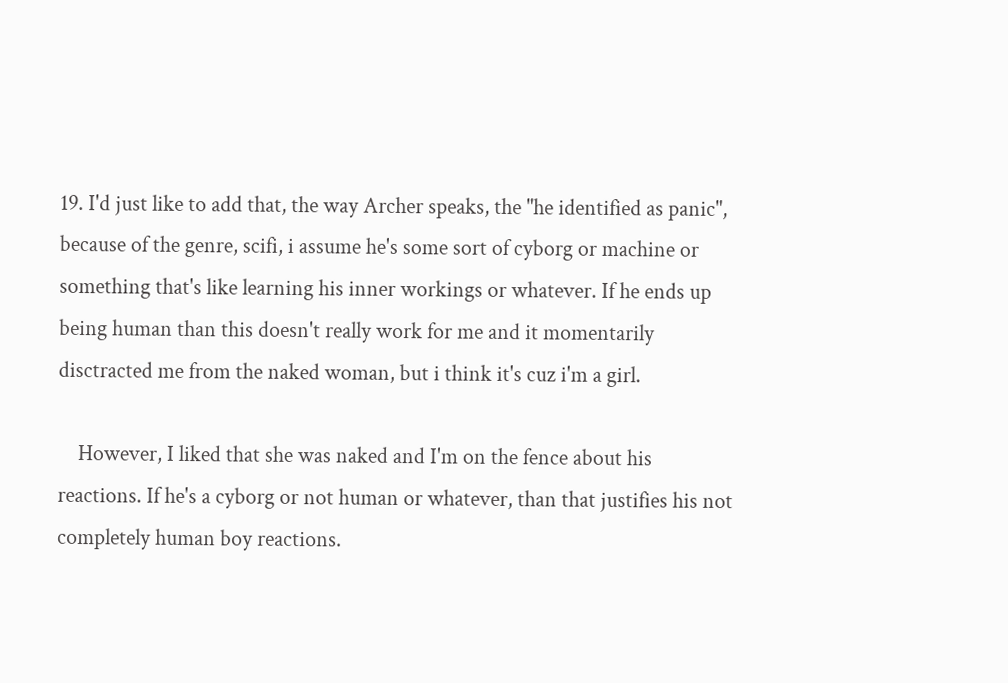19. I'd just like to add that, the way Archer speaks, the "he identified as panic", because of the genre, scifi, i assume he's some sort of cyborg or machine or something that's like learning his inner workings or whatever. If he ends up being human than this doesn't really work for me and it momentarily disctracted me from the naked woman, but i think it's cuz i'm a girl.

    However, I liked that she was naked and I'm on the fence about his reactions. If he's a cyborg or not human or whatever, than that justifies his not completely human boy reactions.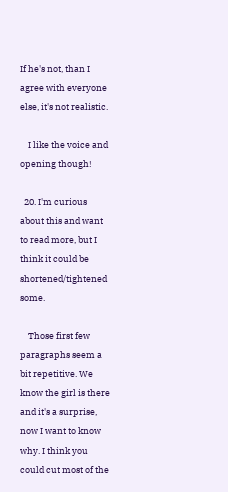If he's not, than I agree with everyone else, it's not realistic.

    I like the voice and opening though!

  20. I'm curious about this and want to read more, but I think it could be shortened/tightened some.

    Those first few paragraphs seem a bit repetitive. We know the girl is there and it's a surprise, now I want to know why. I think you could cut most of the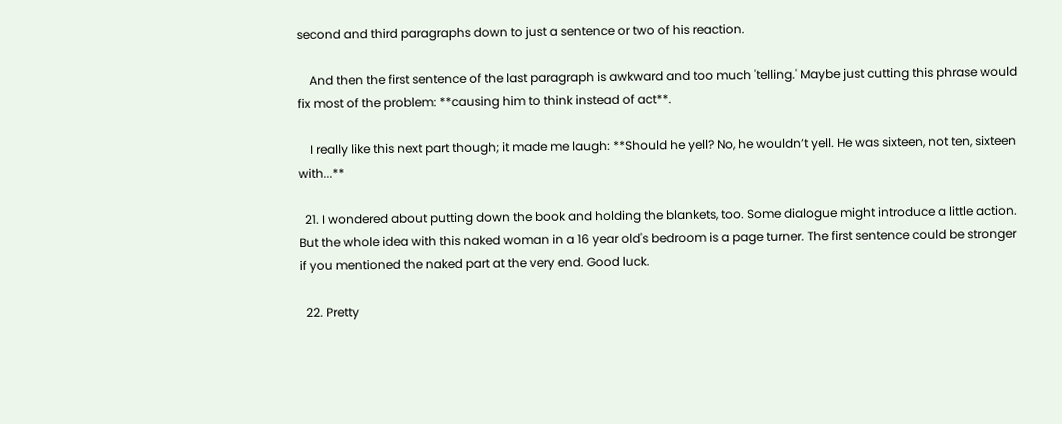second and third paragraphs down to just a sentence or two of his reaction.

    And then the first sentence of the last paragraph is awkward and too much 'telling.' Maybe just cutting this phrase would fix most of the problem: **causing him to think instead of act**.

    I really like this next part though; it made me laugh: **Should he yell? No, he wouldn’t yell. He was sixteen, not ten, sixteen with...**

  21. I wondered about putting down the book and holding the blankets, too. Some dialogue might introduce a little action. But the whole idea with this naked woman in a 16 year old's bedroom is a page turner. The first sentence could be stronger if you mentioned the naked part at the very end. Good luck.

  22. Pretty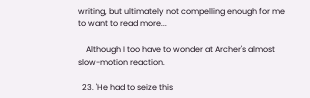writing, but ultimately not compelling enough for me to want to read more...

    Although I too have to wonder at Archer's almost slow-motion reaction.

  23. 'He had to seize this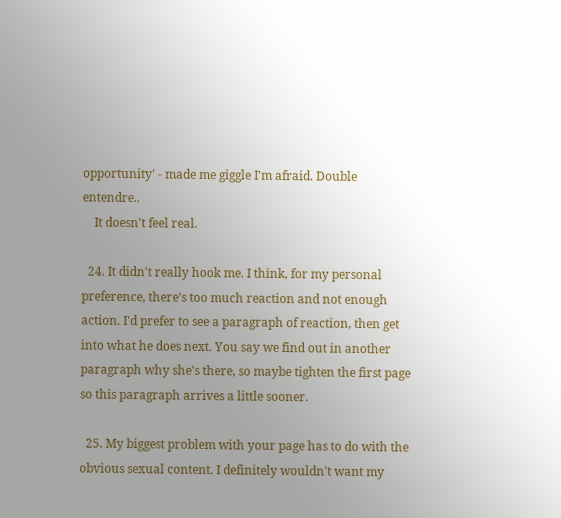opportunity' - made me giggle I'm afraid. Double entendre..
    It doesn't feel real.

  24. It didn't really hook me. I think, for my personal preference, there's too much reaction and not enough action. I'd prefer to see a paragraph of reaction, then get into what he does next. You say we find out in another paragraph why she's there, so maybe tighten the first page so this paragraph arrives a little sooner.

  25. My biggest problem with your page has to do with the obvious sexual content. I definitely wouldn't want my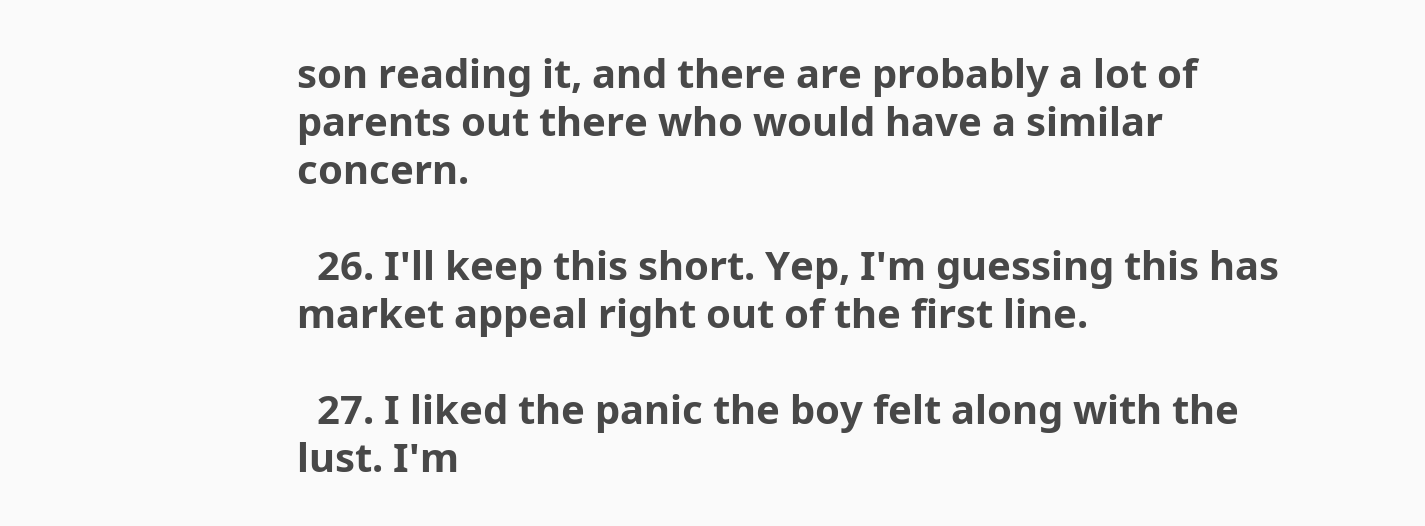son reading it, and there are probably a lot of parents out there who would have a similar concern.

  26. I'll keep this short. Yep, I'm guessing this has market appeal right out of the first line.

  27. I liked the panic the boy felt along with the lust. I'm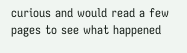curious and would read a few pages to see what happened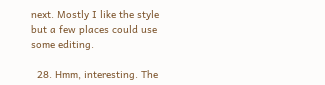next. Mostly I like the style but a few places could use some editing.

  28. Hmm, interesting. The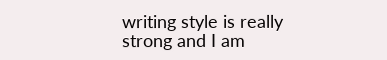writing style is really strong and I am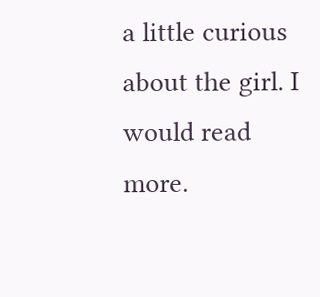a little curious about the girl. I would read more.